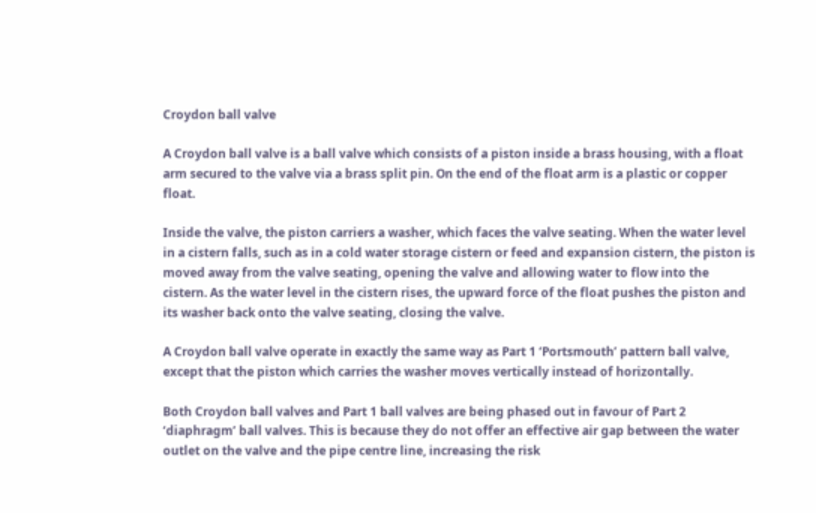Croydon ball valve

A Croydon ball valve is a ball valve which consists of a piston inside a brass housing, with a float arm secured to the valve via a brass split pin. On the end of the float arm is a plastic or copper float.

Inside the valve, the piston carriers a washer, which faces the valve seating. When the water level in a cistern falls, such as in a cold water storage cistern or feed and expansion cistern, the piston is moved away from the valve seating, opening the valve and allowing water to flow into the cistern. As the water level in the cistern rises, the upward force of the float pushes the piston and its washer back onto the valve seating, closing the valve.

A Croydon ball valve operate in exactly the same way as Part 1 ‘Portsmouth’ pattern ball valve, except that the piston which carries the washer moves vertically instead of horizontally.

Both Croydon ball valves and Part 1 ball valves are being phased out in favour of Part 2 ‘diaphragm’ ball valves. This is because they do not offer an effective air gap between the water outlet on the valve and the pipe centre line, increasing the risk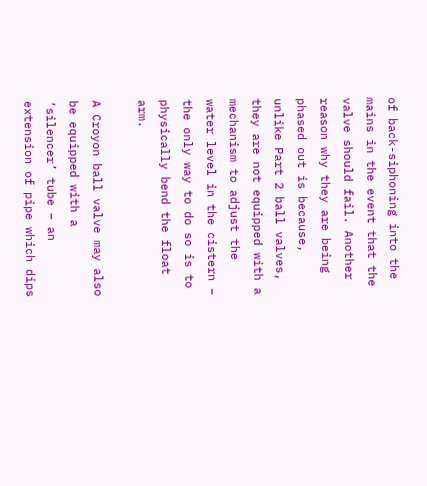of back-siphoning into the mains in the event that the valve should fail. Another reason why they are being phased out is because, unlike Part 2 ball valves, they are not equipped with a mechanism to adjust the water level in the cistern – the only way to do so is to physically bend the float arm.

A Croyon ball valve may also be equipped with a ‘silencer’ tube – an extension of pipe which dips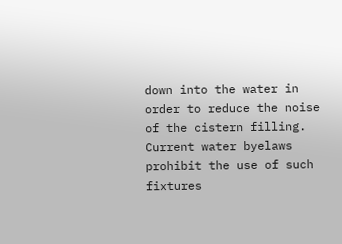down into the water in order to reduce the noise of the cistern filling. Current water byelaws prohibit the use of such fixtures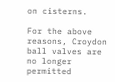on cisterns.

For the above reasons, Croydon ball valves are no longer permitted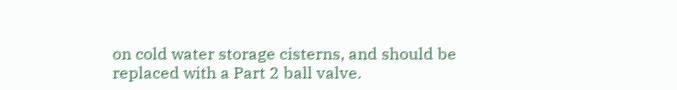on cold water storage cisterns, and should be replaced with a Part 2 ball valve.